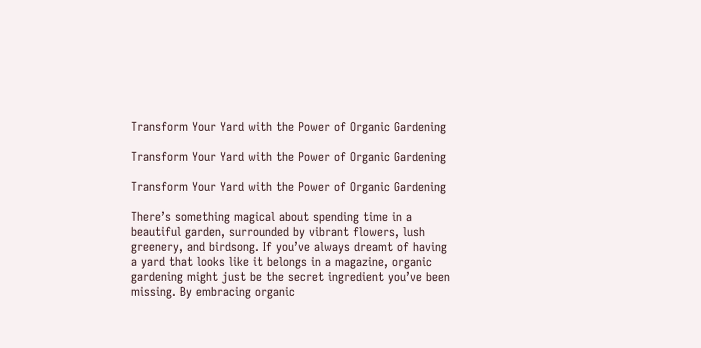Transform Your Yard with the Power of Organic Gardening

Transform Your Yard with the Power of Organic Gardening

Transform Your Yard with the Power of Organic Gardening

There’s something magical about spending time in a beautiful garden, surrounded by vibrant flowers, lush greenery, and birdsong. If you’ve always dreamt of having a yard that looks like it belongs in a magazine, organic gardening might just be the secret ingredient you’ve been missing. By embracing organic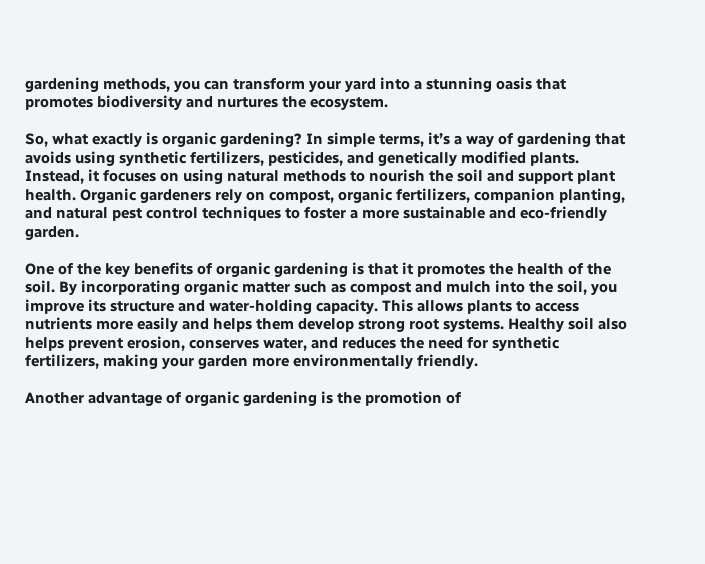gardening methods, you can transform your yard into a stunning oasis that promotes biodiversity and nurtures the ecosystem.

So, what exactly is organic gardening? In simple terms, it’s a way of gardening that avoids using synthetic fertilizers, pesticides, and genetically modified plants. Instead, it focuses on using natural methods to nourish the soil and support plant health. Organic gardeners rely on compost, organic fertilizers, companion planting, and natural pest control techniques to foster a more sustainable and eco-friendly garden.

One of the key benefits of organic gardening is that it promotes the health of the soil. By incorporating organic matter such as compost and mulch into the soil, you improve its structure and water-holding capacity. This allows plants to access nutrients more easily and helps them develop strong root systems. Healthy soil also helps prevent erosion, conserves water, and reduces the need for synthetic fertilizers, making your garden more environmentally friendly.

Another advantage of organic gardening is the promotion of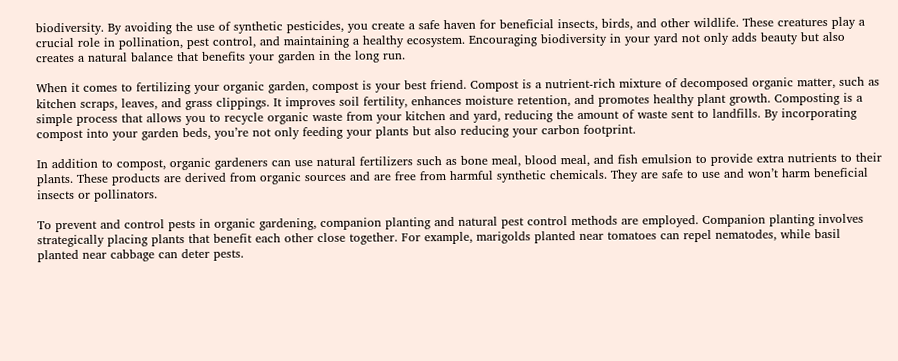biodiversity. By avoiding the use of synthetic pesticides, you create a safe haven for beneficial insects, birds, and other wildlife. These creatures play a crucial role in pollination, pest control, and maintaining a healthy ecosystem. Encouraging biodiversity in your yard not only adds beauty but also creates a natural balance that benefits your garden in the long run.

When it comes to fertilizing your organic garden, compost is your best friend. Compost is a nutrient-rich mixture of decomposed organic matter, such as kitchen scraps, leaves, and grass clippings. It improves soil fertility, enhances moisture retention, and promotes healthy plant growth. Composting is a simple process that allows you to recycle organic waste from your kitchen and yard, reducing the amount of waste sent to landfills. By incorporating compost into your garden beds, you’re not only feeding your plants but also reducing your carbon footprint.

In addition to compost, organic gardeners can use natural fertilizers such as bone meal, blood meal, and fish emulsion to provide extra nutrients to their plants. These products are derived from organic sources and are free from harmful synthetic chemicals. They are safe to use and won’t harm beneficial insects or pollinators.

To prevent and control pests in organic gardening, companion planting and natural pest control methods are employed. Companion planting involves strategically placing plants that benefit each other close together. For example, marigolds planted near tomatoes can repel nematodes, while basil planted near cabbage can deter pests.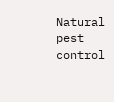Natural pest control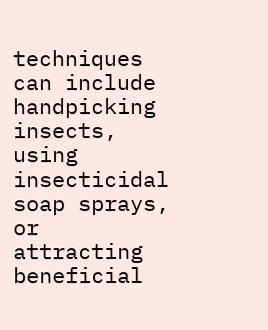techniques can include handpicking insects, using insecticidal soap sprays, or attracting beneficial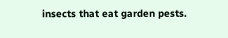insects that eat garden pests.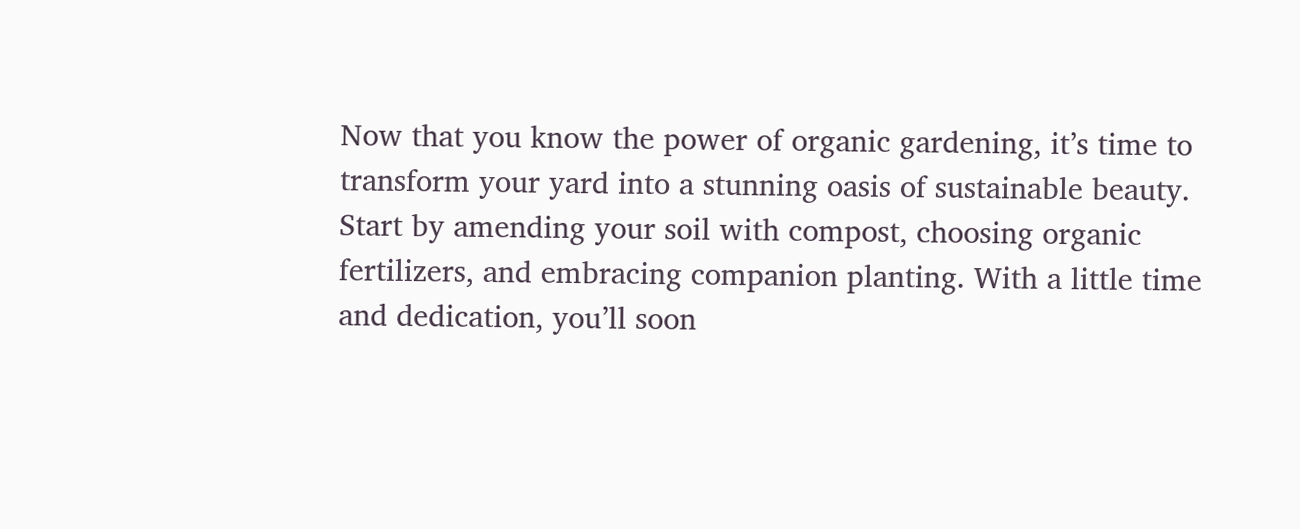Now that you know the power of organic gardening, it’s time to transform your yard into a stunning oasis of sustainable beauty. Start by amending your soil with compost, choosing organic fertilizers, and embracing companion planting. With a little time and dedication, you’ll soon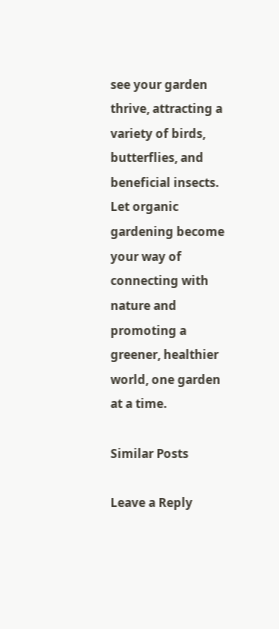see your garden thrive, attracting a variety of birds, butterflies, and beneficial insects. Let organic gardening become your way of connecting with nature and promoting a greener, healthier world, one garden at a time.

Similar Posts

Leave a Reply